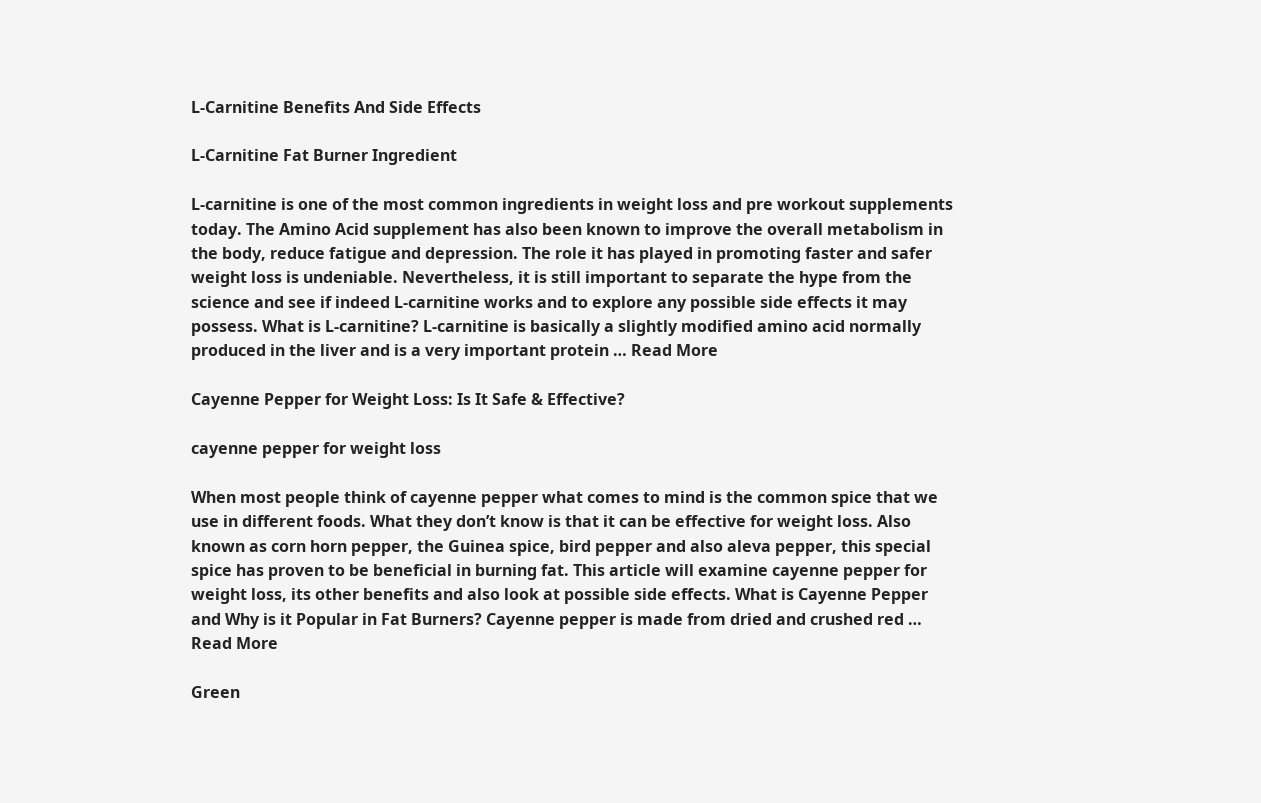L-Carnitine Benefits And Side Effects

L-Carnitine Fat Burner Ingredient

L-carnitine is one of the most common ingredients in weight loss and pre workout supplements today. The Amino Acid supplement has also been known to improve the overall metabolism in the body, reduce fatigue and depression. The role it has played in promoting faster and safer weight loss is undeniable. Nevertheless, it is still important to separate the hype from the science and see if indeed L-carnitine works and to explore any possible side effects it may possess. What is L-carnitine? L-carnitine is basically a slightly modified amino acid normally produced in the liver and is a very important protein … Read More

Cayenne Pepper for Weight Loss: Is It Safe & Effective?

cayenne pepper for weight loss

When most people think of cayenne pepper what comes to mind is the common spice that we use in different foods. What they don’t know is that it can be effective for weight loss. Also known as corn horn pepper, the Guinea spice, bird pepper and also aleva pepper, this special spice has proven to be beneficial in burning fat. This article will examine cayenne pepper for weight loss, its other benefits and also look at possible side effects. What is Cayenne Pepper and Why is it Popular in Fat Burners? Cayenne pepper is made from dried and crushed red … Read More

Green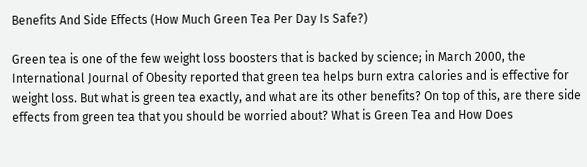Benefits And Side Effects (How Much Green Tea Per Day Is Safe?)

Green tea is one of the few weight loss boosters that is backed by science; in March 2000, the International Journal of Obesity reported that green tea helps burn extra calories and is effective for weight loss. But what is green tea exactly, and what are its other benefits? On top of this, are there side effects from green tea that you should be worried about? What is Green Tea and How Does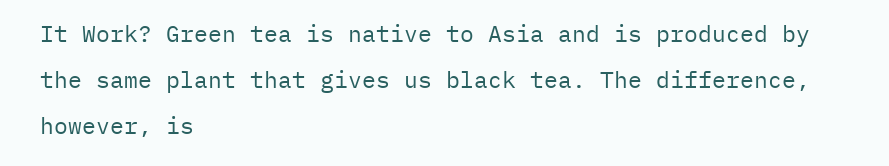It Work? Green tea is native to Asia and is produced by the same plant that gives us black tea. The difference, however, is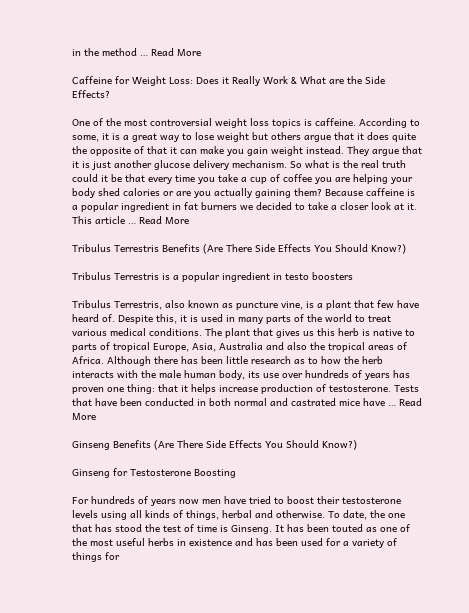in the method … Read More

Caffeine for Weight Loss: Does it Really Work & What are the Side Effects?

One of the most controversial weight loss topics is caffeine. According to some, it is a great way to lose weight but others argue that it does quite the opposite of that it can make you gain weight instead. They argue that it is just another glucose delivery mechanism. So what is the real truth could it be that every time you take a cup of coffee you are helping your body shed calories or are you actually gaining them? Because caffeine is a popular ingredient in fat burners we decided to take a closer look at it. This article … Read More

Tribulus Terrestris Benefits (Are There Side Effects You Should Know?)

Tribulus Terrestris is a popular ingredient in testo boosters

Tribulus Terrestris, also known as puncture vine, is a plant that few have heard of. Despite this, it is used in many parts of the world to treat various medical conditions. The plant that gives us this herb is native to parts of tropical Europe, Asia, Australia and also the tropical areas of Africa. Although there has been little research as to how the herb interacts with the male human body, its use over hundreds of years has proven one thing: that it helps increase production of testosterone. Tests that have been conducted in both normal and castrated mice have … Read More

Ginseng Benefits (Are There Side Effects You Should Know?)

Ginseng for Testosterone Boosting

For hundreds of years now men have tried to boost their testosterone levels using all kinds of things, herbal and otherwise. To date, the one that has stood the test of time is Ginseng. It has been touted as one of the most useful herbs in existence and has been used for a variety of things for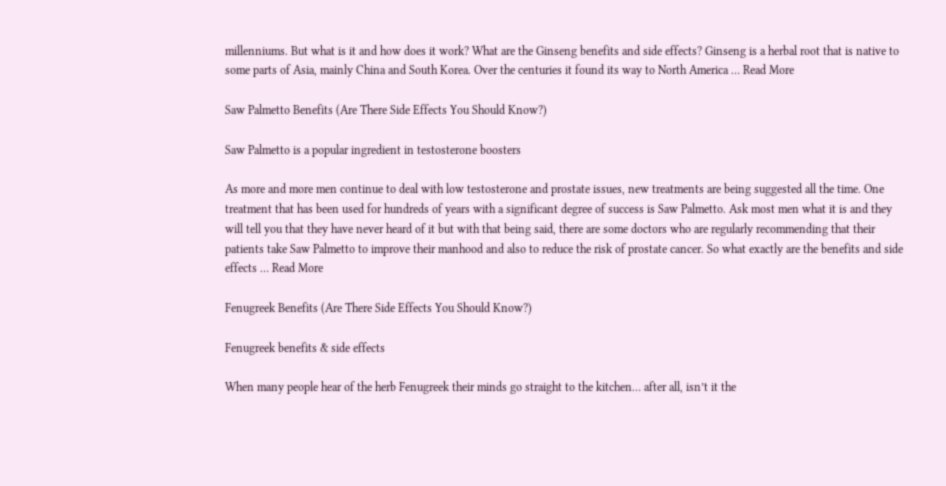millenniums. But what is it and how does it work? What are the Ginseng benefits and side effects? Ginseng is a herbal root that is native to some parts of Asia, mainly China and South Korea. Over the centuries it found its way to North America … Read More

Saw Palmetto Benefits (Are There Side Effects You Should Know?)

Saw Palmetto is a popular ingredient in testosterone boosters

As more and more men continue to deal with low testosterone and prostate issues, new treatments are being suggested all the time. One treatment that has been used for hundreds of years with a significant degree of success is Saw Palmetto. Ask most men what it is and they will tell you that they have never heard of it but with that being said, there are some doctors who are regularly recommending that their patients take Saw Palmetto to improve their manhood and also to reduce the risk of prostate cancer. So what exactly are the benefits and side effects … Read More

Fenugreek Benefits (Are There Side Effects You Should Know?)

Fenugreek benefits & side effects

When many people hear of the herb Fenugreek their minds go straight to the kitchen… after all, isn’t it the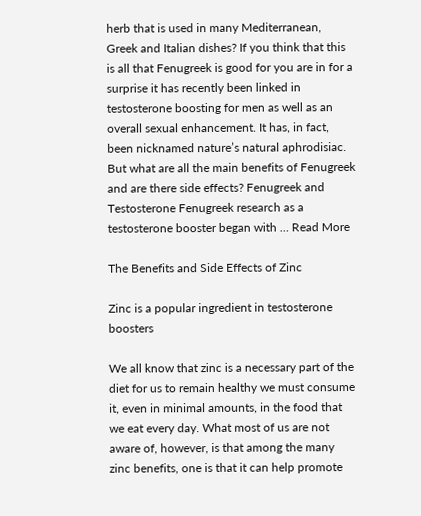herb that is used in many Mediterranean, Greek and Italian dishes? If you think that this is all that Fenugreek is good for you are in for a surprise it has recently been linked in testosterone boosting for men as well as an overall sexual enhancement. It has, in fact, been nicknamed nature’s natural aphrodisiac. But what are all the main benefits of Fenugreek and are there side effects? Fenugreek and Testosterone Fenugreek research as a testosterone booster began with … Read More

The Benefits and Side Effects of Zinc

Zinc is a popular ingredient in testosterone boosters

We all know that zinc is a necessary part of the diet for us to remain healthy we must consume it, even in minimal amounts, in the food that we eat every day. What most of us are not aware of, however, is that among the many zinc benefits, one is that it can help promote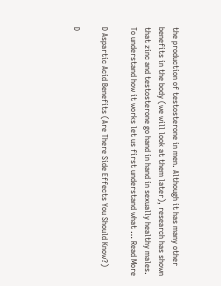the production of testosterone in men. Although it has many other benefits in the body (we will look at them later), research has shown that zinc and testosterone go hand in hand in sexually healthy males. To understand how it works let us first understand what … Read More

D Aspartic Acid Benefits (Are There Side Effects You Should Know?)

D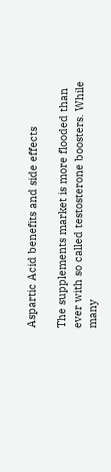Aspartic Acid benefits and side effects

The supplements market is more flooded than ever with so called testosterone boosters. While many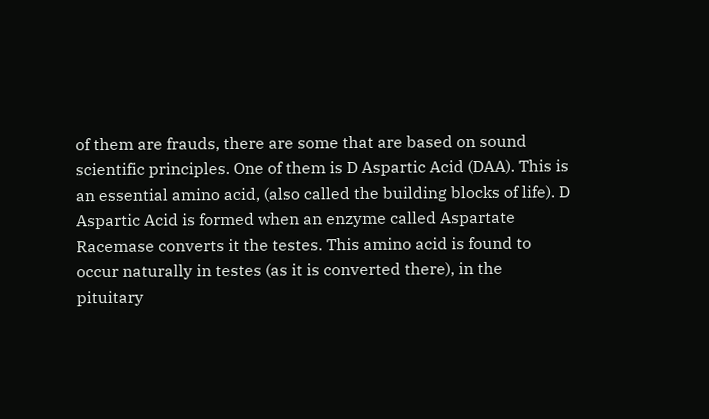of them are frauds, there are some that are based on sound scientific principles. One of them is D Aspartic Acid (DAA). This is an essential amino acid, (also called the building blocks of life). D Aspartic Acid is formed when an enzyme called Aspartate Racemase converts it the testes. This amino acid is found to occur naturally in testes (as it is converted there), in the pituitary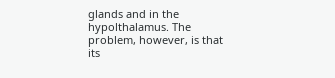glands and in the hypolthalamus. The problem, however, is that its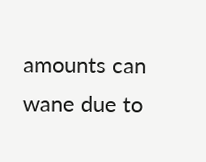amounts can wane due to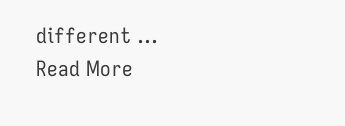different … Read More